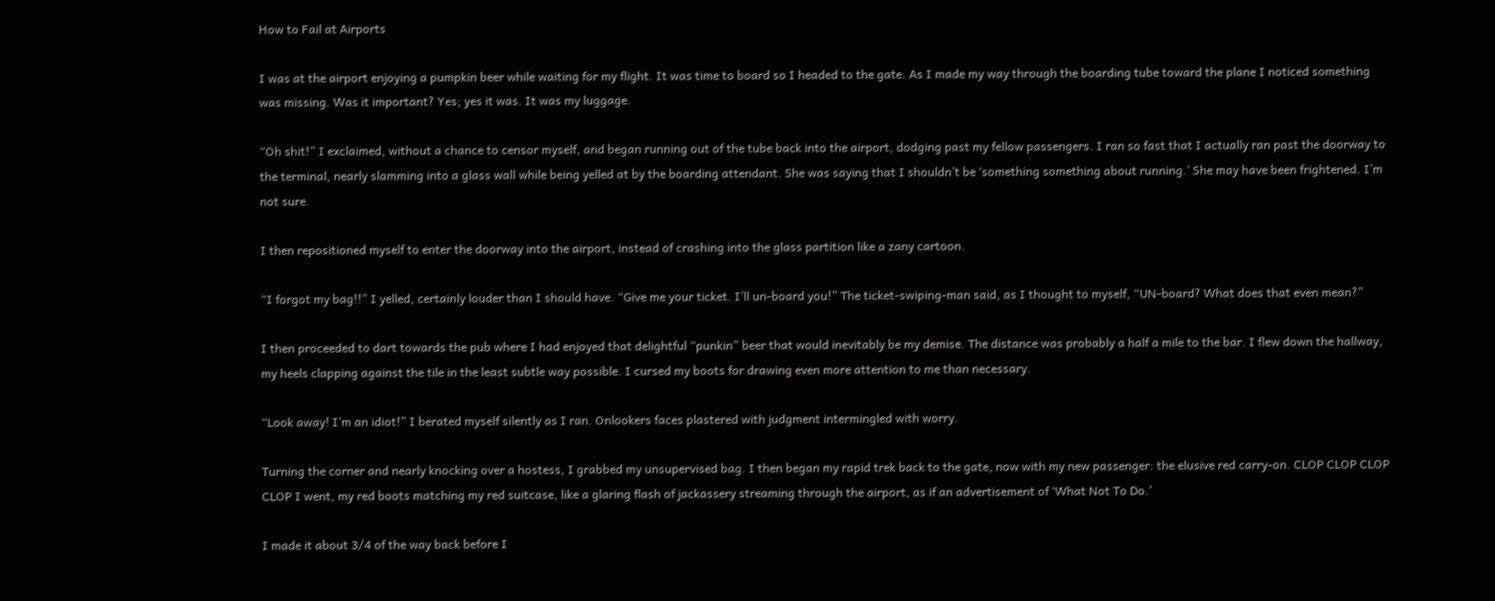How to Fail at Airports

I was at the airport enjoying a pumpkin beer while waiting for my flight. It was time to board so I headed to the gate. As I made my way through the boarding tube toward the plane I noticed something was missing. Was it important? Yes; yes it was. It was my luggage.

“Oh shit!” I exclaimed, without a chance to censor myself, and began running out of the tube back into the airport, dodging past my fellow passengers. I ran so fast that I actually ran past the doorway to the terminal, nearly slamming into a glass wall while being yelled at by the boarding attendant. She was saying that I shouldn’t be ‘something something about running.’ She may have been frightened. I’m not sure.

I then repositioned myself to enter the doorway into the airport, instead of crashing into the glass partition like a zany cartoon.

“I forgot my bag!!” I yelled, certainly louder than I should have. “Give me your ticket. I’ll un-board you!” The ticket-swiping-man said, as I thought to myself, “UN-board? What does that even mean?”

I then proceeded to dart towards the pub where I had enjoyed that delightful “punkin” beer that would inevitably be my demise. The distance was probably a half a mile to the bar. I flew down the hallway, my heels clapping against the tile in the least subtle way possible. I cursed my boots for drawing even more attention to me than necessary.

“Look away! I’m an idiot!” I berated myself silently as I ran. Onlookers faces plastered with judgment intermingled with worry.

Turning the corner and nearly knocking over a hostess, I grabbed my unsupervised bag. I then began my rapid trek back to the gate, now with my new passenger: the elusive red carry-on. CLOP CLOP CLOP CLOP I went, my red boots matching my red suitcase, like a glaring flash of jackassery streaming through the airport, as if an advertisement of ‘What Not To Do.’

I made it about 3/4 of the way back before I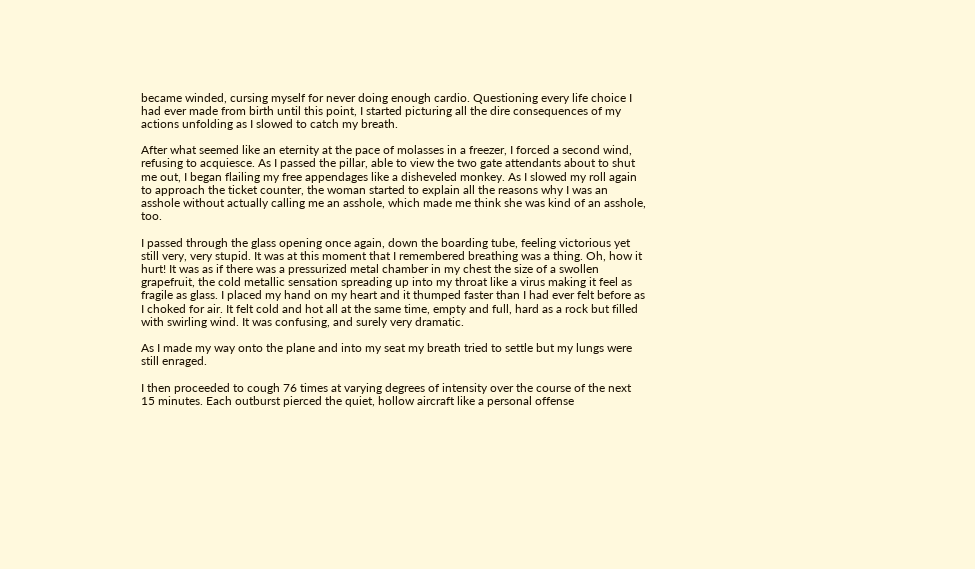became winded, cursing myself for never doing enough cardio. Questioning every life choice I had ever made from birth until this point, I started picturing all the dire consequences of my actions unfolding as I slowed to catch my breath.

After what seemed like an eternity at the pace of molasses in a freezer, I forced a second wind, refusing to acquiesce. As I passed the pillar, able to view the two gate attendants about to shut me out, I began flailing my free appendages like a disheveled monkey. As I slowed my roll again to approach the ticket counter, the woman started to explain all the reasons why I was an asshole without actually calling me an asshole, which made me think she was kind of an asshole, too.

I passed through the glass opening once again, down the boarding tube, feeling victorious yet still very, very stupid. It was at this moment that I remembered breathing was a thing. Oh, how it hurt! It was as if there was a pressurized metal chamber in my chest the size of a swollen grapefruit, the cold metallic sensation spreading up into my throat like a virus making it feel as fragile as glass. I placed my hand on my heart and it thumped faster than I had ever felt before as I choked for air. It felt cold and hot all at the same time, empty and full, hard as a rock but filled with swirling wind. It was confusing, and surely very dramatic.

As I made my way onto the plane and into my seat my breath tried to settle but my lungs were still enraged.

I then proceeded to cough 76 times at varying degrees of intensity over the course of the next 15 minutes. Each outburst pierced the quiet, hollow aircraft like a personal offense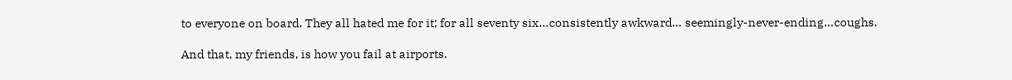to everyone on board. They all hated me for it; for all seventy six…consistently awkward… seemingly-never-ending…coughs.

And that, my friends, is how you fail at airports.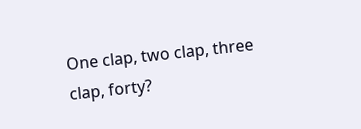One clap, two clap, three clap, forty?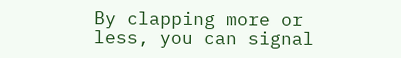By clapping more or less, you can signal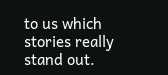to us which stories really stand out.